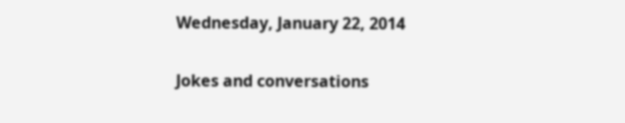Wednesday, January 22, 2014

Jokes and conversations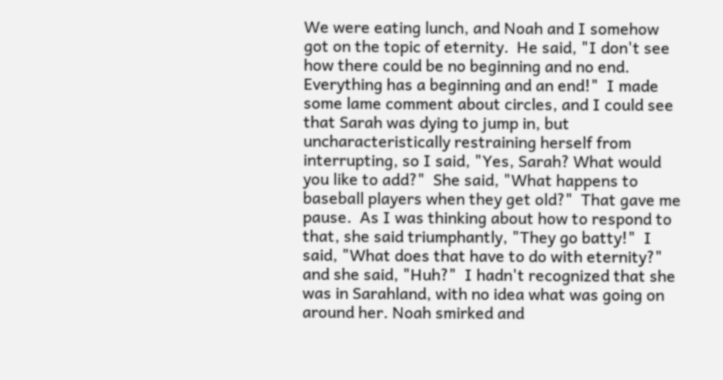We were eating lunch, and Noah and I somehow got on the topic of eternity.  He said, "I don't see how there could be no beginning and no end.  Everything has a beginning and an end!"  I made some lame comment about circles, and I could see that Sarah was dying to jump in, but uncharacteristically restraining herself from interrupting, so I said, "Yes, Sarah? What would you like to add?"  She said, "What happens to baseball players when they get old?"  That gave me pause.  As I was thinking about how to respond to that, she said triumphantly, "They go batty!"  I said, "What does that have to do with eternity?" and she said, "Huh?"  I hadn't recognized that she was in Sarahland, with no idea what was going on around her. Noah smirked and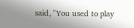said, "You used to play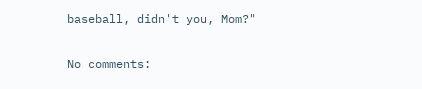baseball, didn't you, Mom?"

No comments: